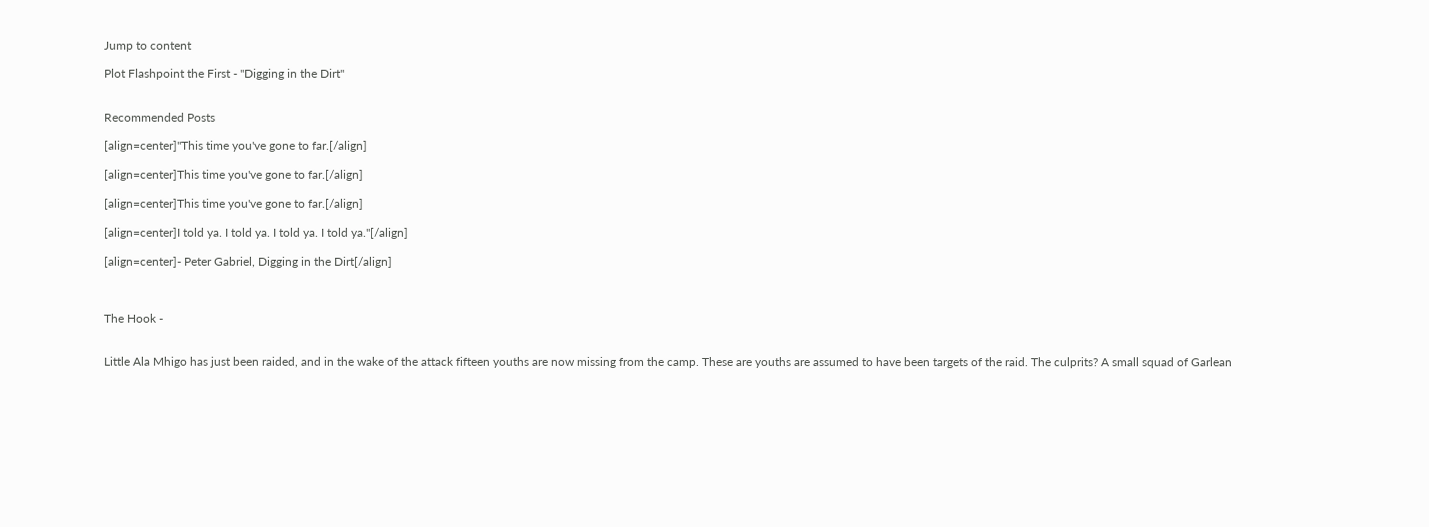Jump to content

Plot Flashpoint the First - "Digging in the Dirt"


Recommended Posts

[align=center]"This time you've gone to far.[/align]

[align=center]This time you've gone to far.[/align]

[align=center]This time you've gone to far.[/align]

[align=center]I told ya. I told ya. I told ya. I told ya."[/align]

[align=center]- Peter Gabriel, Digging in the Dirt[/align]



The Hook -


Little Ala Mhigo has just been raided, and in the wake of the attack fifteen youths are now missing from the camp. These are youths are assumed to have been targets of the raid. The culprits? A small squad of Garlean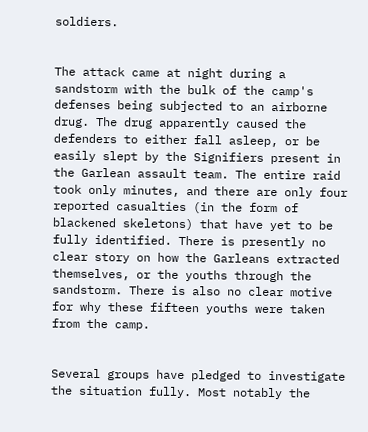soldiers.


The attack came at night during a sandstorm with the bulk of the camp's defenses being subjected to an airborne drug. The drug apparently caused the defenders to either fall asleep, or be easily slept by the Signifiers present in the Garlean assault team. The entire raid took only minutes, and there are only four reported casualties (in the form of blackened skeletons) that have yet to be fully identified. There is presently no clear story on how the Garleans extracted themselves, or the youths through the sandstorm. There is also no clear motive for why these fifteen youths were taken from the camp.


Several groups have pledged to investigate the situation fully. Most notably the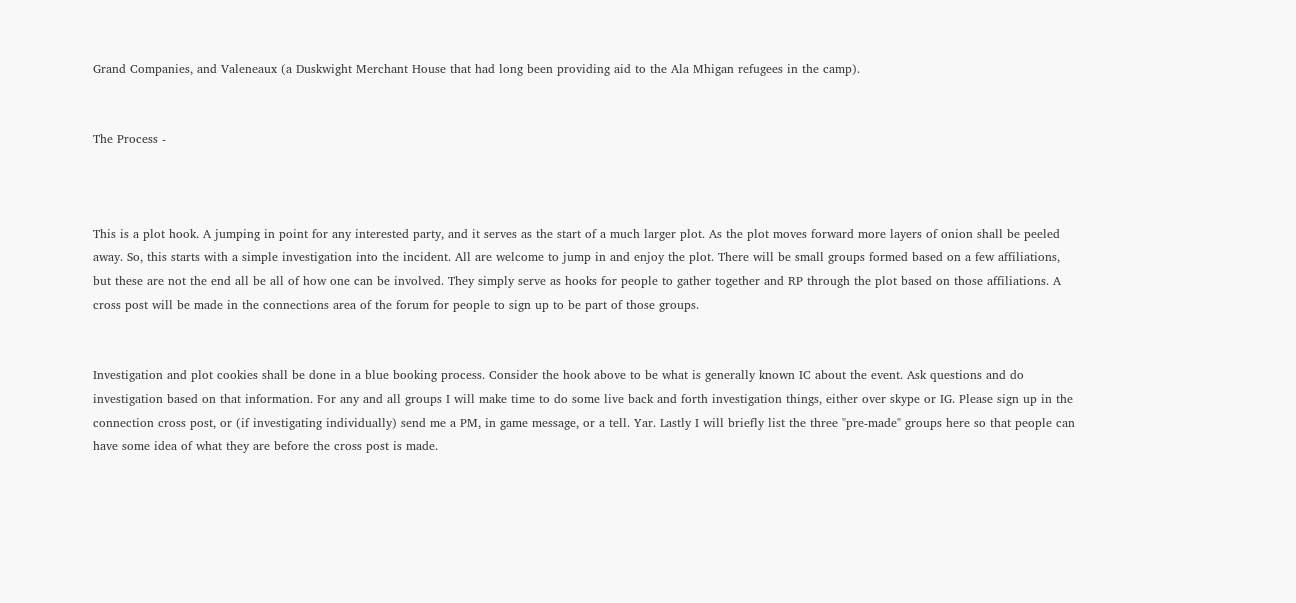Grand Companies, and Valeneaux (a Duskwight Merchant House that had long been providing aid to the Ala Mhigan refugees in the camp).


The Process -



This is a plot hook. A jumping in point for any interested party, and it serves as the start of a much larger plot. As the plot moves forward more layers of onion shall be peeled away. So, this starts with a simple investigation into the incident. All are welcome to jump in and enjoy the plot. There will be small groups formed based on a few affiliations, but these are not the end all be all of how one can be involved. They simply serve as hooks for people to gather together and RP through the plot based on those affiliations. A cross post will be made in the connections area of the forum for people to sign up to be part of those groups.


Investigation and plot cookies shall be done in a blue booking process. Consider the hook above to be what is generally known IC about the event. Ask questions and do investigation based on that information. For any and all groups I will make time to do some live back and forth investigation things, either over skype or IG. Please sign up in the connection cross post, or (if investigating individually) send me a PM, in game message, or a tell. Yar. Lastly I will briefly list the three "pre-made" groups here so that people can have some idea of what they are before the cross post is made.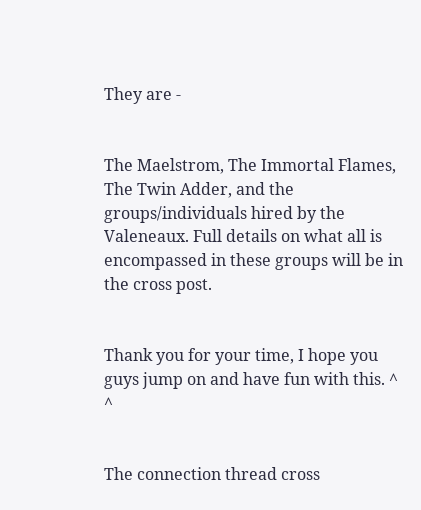They are -


The Maelstrom, The Immortal Flames, The Twin Adder, and the groups/individuals hired by the Valeneaux. Full details on what all is encompassed in these groups will be in the cross post.


Thank you for your time, I hope you guys jump on and have fun with this. ^ ^


The connection thread cross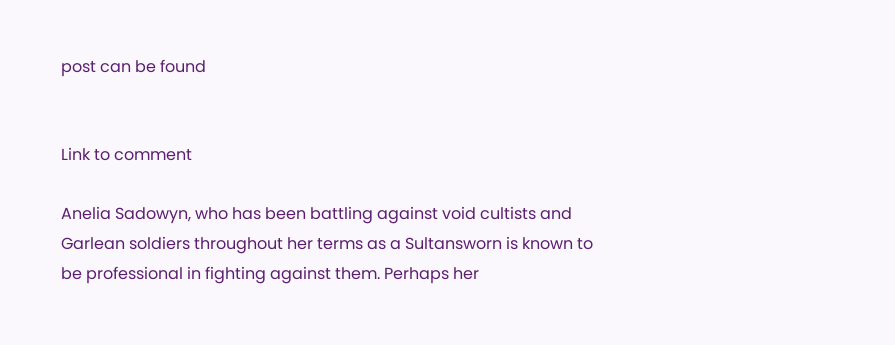post can be found


Link to comment

Anelia Sadowyn, who has been battling against void cultists and Garlean soldiers throughout her terms as a Sultansworn is known to be professional in fighting against them. Perhaps her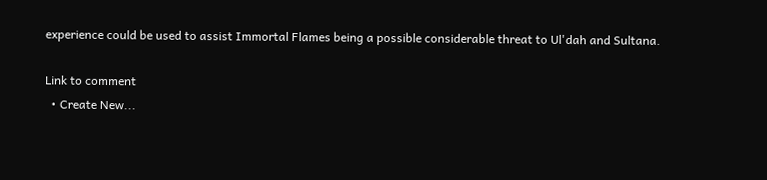experience could be used to assist Immortal Flames being a possible considerable threat to Ul'dah and Sultana.

Link to comment
  • Create New...